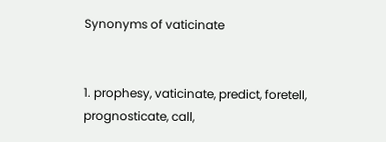Synonyms of vaticinate


1. prophesy, vaticinate, predict, foretell, prognosticate, call,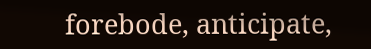forebode, anticipate,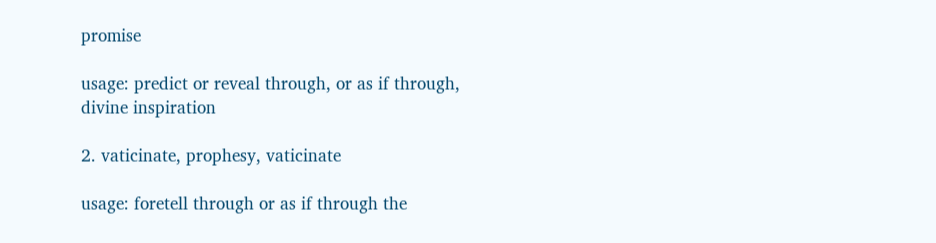promise

usage: predict or reveal through, or as if through, divine inspiration

2. vaticinate, prophesy, vaticinate

usage: foretell through or as if through the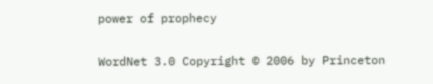power of prophecy

WordNet 3.0 Copyright © 2006 by Princeton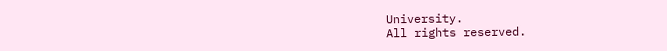University.
All rights reserved.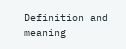Definition and meaning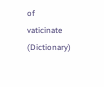of vaticinate (Dictionary)